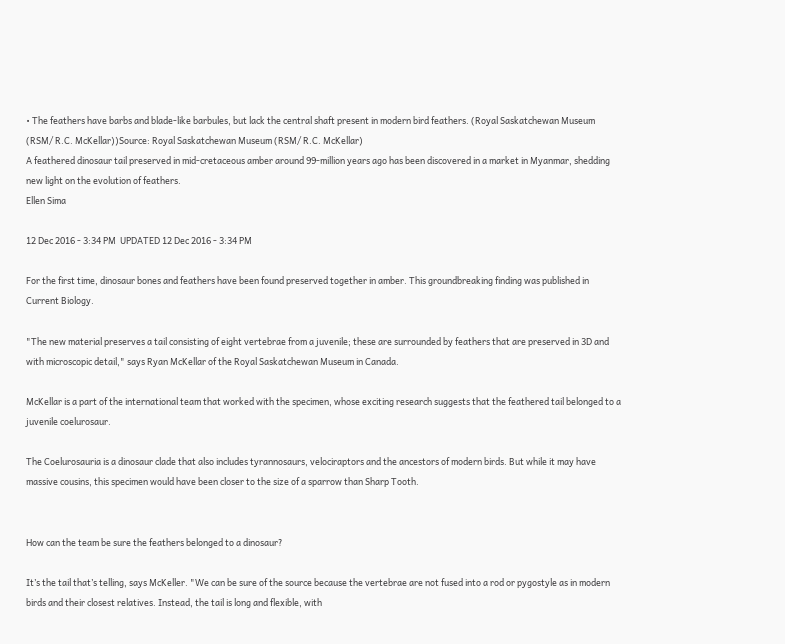• The feathers have barbs and blade-like barbules, but lack the central shaft present in modern bird feathers. (Royal Saskatchewan Museum (RSM/ R.C. McKellar))Source: Royal Saskatchewan Museum (RSM/ R.C. McKellar)
A feathered dinosaur tail preserved in mid-cretaceous amber around 99-million years ago has been discovered in a market in Myanmar, shedding new light on the evolution of feathers.
Ellen Sima

12 Dec 2016 - 3:34 PM  UPDATED 12 Dec 2016 - 3:34 PM

For the first time, dinosaur bones and feathers have been found preserved together in amber. This groundbreaking finding was published in Current Biology.

"The new material preserves a tail consisting of eight vertebrae from a juvenile; these are surrounded by feathers that are preserved in 3D and with microscopic detail," says Ryan McKellar of the Royal Saskatchewan Museum in Canada.

McKellar is a part of the international team that worked with the specimen, whose exciting research suggests that the feathered tail belonged to a juvenile coelurosaur.

The Coelurosauria is a dinosaur clade that also includes tyrannosaurs, velociraptors and the ancestors of modern birds. But while it may have massive cousins, this specimen would have been closer to the size of a sparrow than Sharp Tooth.


How can the team be sure the feathers belonged to a dinosaur?

It’s the tail that’s telling, says McKeller. "We can be sure of the source because the vertebrae are not fused into a rod or pygostyle as in modern birds and their closest relatives. Instead, the tail is long and flexible, with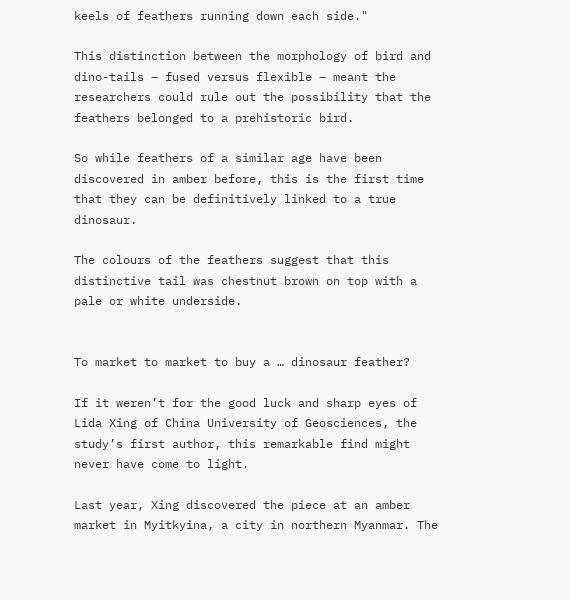keels of feathers running down each side."

This distinction between the morphology of bird and dino-tails – fused versus flexible – meant the researchers could rule out the possibility that the feathers belonged to a prehistoric bird.

So while feathers of a similar age have been discovered in amber before, this is the first time that they can be definitively linked to a true dinosaur.

The colours of the feathers suggest that this distinctive tail was chestnut brown on top with a pale or white underside.


To market to market to buy a … dinosaur feather?

If it weren’t for the good luck and sharp eyes of Lida Xing of China University of Geosciences, the study’s first author, this remarkable find might never have come to light.

Last year, Xing discovered the piece at an amber market in Myitkyina, a city in northern Myanmar. The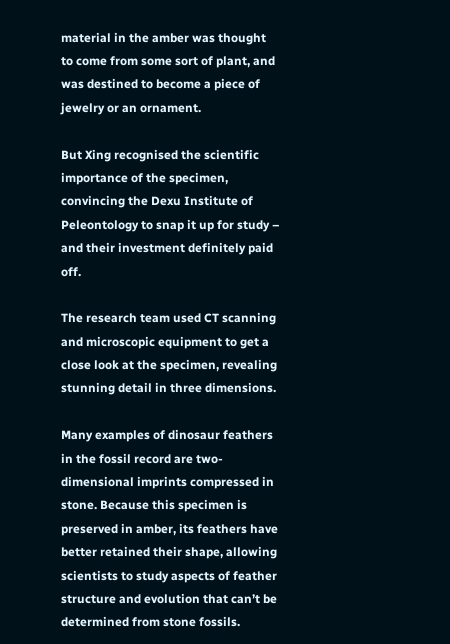material in the amber was thought to come from some sort of plant, and was destined to become a piece of jewelry or an ornament.

But Xing recognised the scientific importance of the specimen, convincing the Dexu Institute of Peleontology to snap it up for study – and their investment definitely paid off.

The research team used CT scanning and microscopic equipment to get a close look at the specimen, revealing stunning detail in three dimensions.

Many examples of dinosaur feathers in the fossil record are two-dimensional imprints compressed in stone. Because this specimen is preserved in amber, its feathers have better retained their shape, allowing scientists to study aspects of feather structure and evolution that can’t be determined from stone fossils.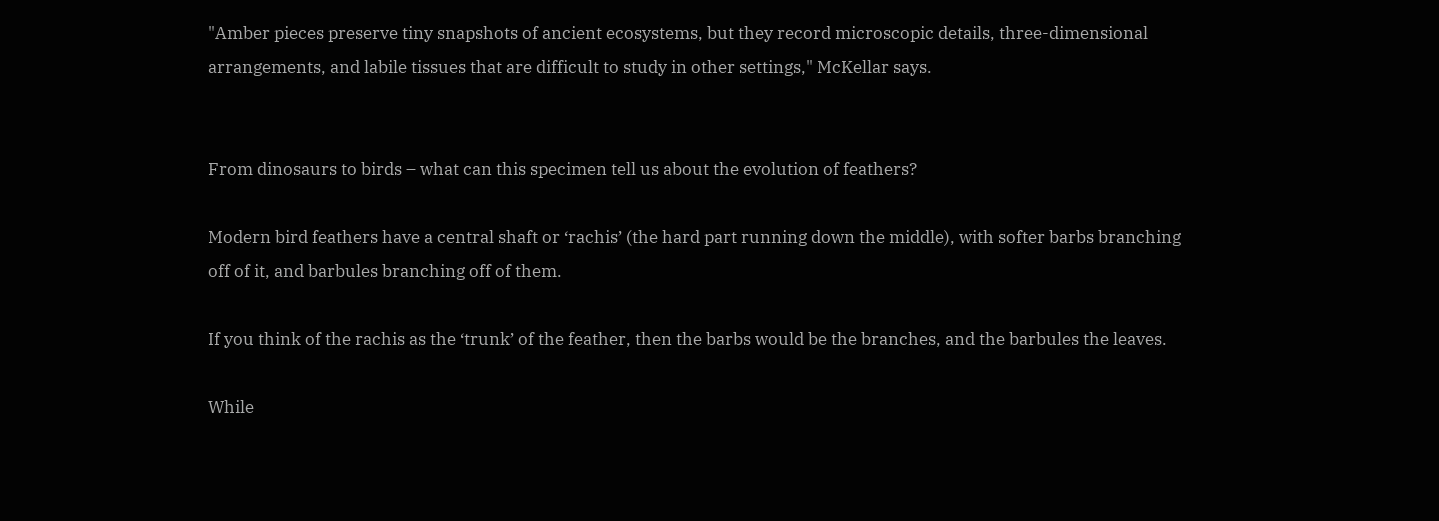"Amber pieces preserve tiny snapshots of ancient ecosystems, but they record microscopic details, three-dimensional arrangements, and labile tissues that are difficult to study in other settings," McKellar says.


From dinosaurs to birds – what can this specimen tell us about the evolution of feathers?

Modern bird feathers have a central shaft or ‘rachis’ (the hard part running down the middle), with softer barbs branching off of it, and barbules branching off of them.

If you think of the rachis as the ‘trunk’ of the feather, then the barbs would be the branches, and the barbules the leaves.

While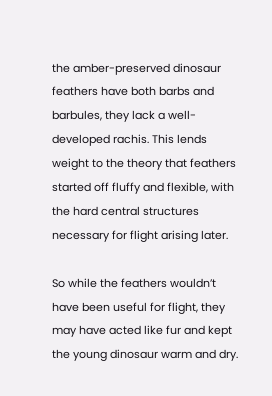the amber-preserved dinosaur feathers have both barbs and barbules, they lack a well-developed rachis. This lends weight to the theory that feathers started off fluffy and flexible, with the hard central structures necessary for flight arising later.

So while the feathers wouldn’t have been useful for flight, they may have acted like fur and kept the young dinosaur warm and dry.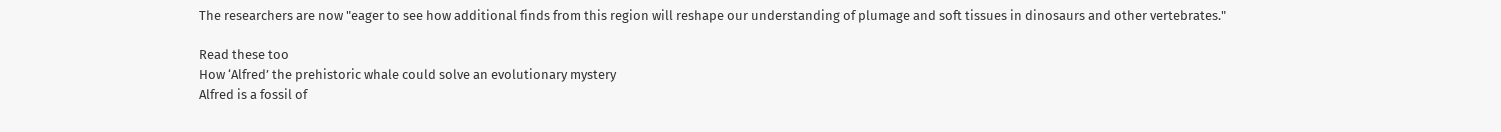The researchers are now "eager to see how additional finds from this region will reshape our understanding of plumage and soft tissues in dinosaurs and other vertebrates."

Read these too
How ‘Alfred’ the prehistoric whale could solve an evolutionary mystery
Alfred is a fossil of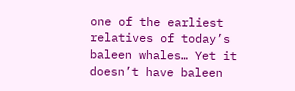one of the earliest relatives of today’s baleen whales… Yet it doesn’t have baleen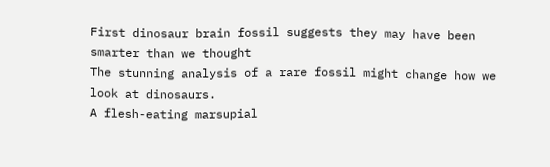First dinosaur brain fossil suggests they may have been smarter than we thought
The stunning analysis of a rare fossil might change how we look at dinosaurs.
A flesh-eating marsupial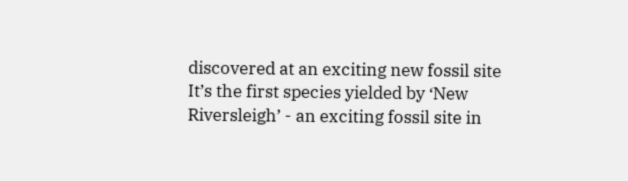discovered at an exciting new fossil site
It’s the first species yielded by ‘New Riversleigh’ - an exciting fossil site in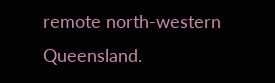remote north-western Queensland.